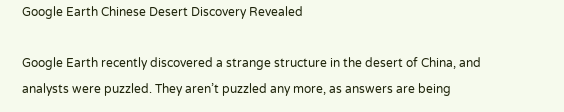Google Earth Chinese Desert Discovery Revealed

Google Earth recently discovered a strange structure in the desert of China, and analysts were puzzled. They aren’t puzzled any more, as answers are being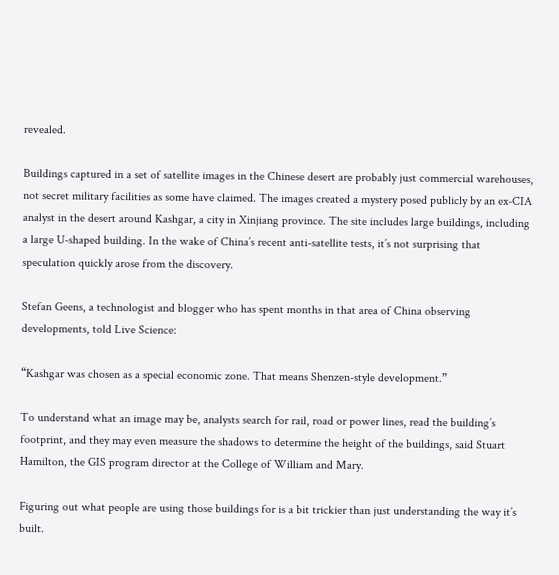revealed.

Buildings captured in a set of satellite images in the Chinese desert are probably just commercial warehouses, not secret military facilities as some have claimed. The images created a mystery posed publicly by an ex-CIA analyst in the desert around Kashgar, a city in Xinjiang province. The site includes large buildings, including a large U-shaped building. In the wake of China’s recent anti-satellite tests, it’s not surprising that speculation quickly arose from the discovery.

Stefan Geens, a technologist and blogger who has spent months in that area of China observing developments, told Live Science:

“Kashgar was chosen as a special economic zone. That means Shenzen-style development.”

To understand what an image may be, analysts search for rail, road or power lines, read the building’s footprint, and they may even measure the shadows to determine the height of the buildings, said Stuart Hamilton, the GIS program director at the College of William and Mary.

Figuring out what people are using those buildings for is a bit trickier than just understanding the way it’s built.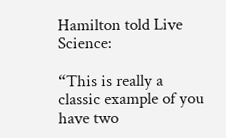Hamilton told Live Science:

“This is really a classic example of you have two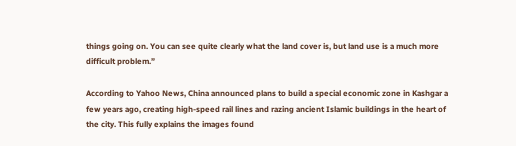things going on. You can see quite clearly what the land cover is, but land use is a much more difficult problem.”

According to Yahoo News, China announced plans to build a special economic zone in Kashgar a few years ago, creating high-speed rail lines and razing ancient Islamic buildings in the heart of the city. This fully explains the images found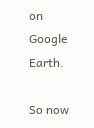on Google Earth.

So now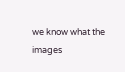we know what the images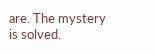are. The mystery is solved.